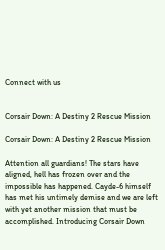Connect with us


Corsair Down: A Destiny 2 Rescue Mission

Corsair Down: A Destiny 2 Rescue Mission

Attention all guardians! The stars have aligned, hell has frozen over and the impossible has happened. Cayde-6 himself has met his untimely demise and we are left with yet another mission that must be accomplished. Introducing Corsair Down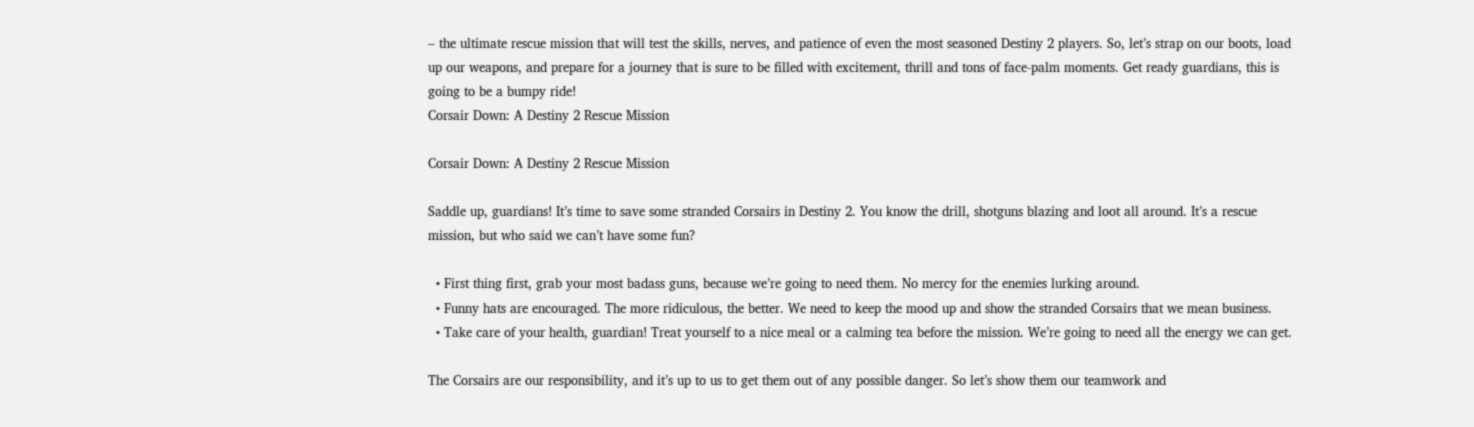– the ultimate rescue mission that will test the skills, nerves, and patience of even the most seasoned Destiny 2 players. So, let’s strap on our boots, load up our weapons, and prepare for a journey that is sure to be filled with excitement, thrill and tons of face-palm moments. Get ready guardians, this is going to be a bumpy ride!
Corsair Down: A Destiny 2 Rescue Mission

Corsair Down: A Destiny 2 Rescue Mission

Saddle up, guardians! It’s time to save some stranded Corsairs in Destiny 2. You know the drill, shotguns blazing and loot all around. It’s a rescue mission, but who said we can’t have some fun?

  • First thing first, grab your most badass guns, because we’re going to need them. No mercy for the enemies lurking around.
  • Funny hats are encouraged. The more ridiculous, the better. We need to keep the mood up and show the stranded Corsairs that we mean business.
  • Take care of your health, guardian! Treat yourself to a nice meal or a calming tea before the mission. We’re going to need all the energy we can get.

The Corsairs are our responsibility, and it’s up to us to get them out of any possible danger. So let’s show them our teamwork and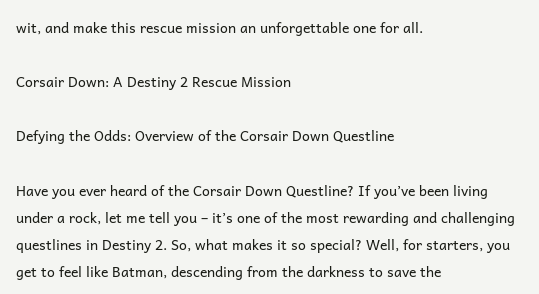wit, and make this rescue mission an unforgettable one for all.

Corsair Down: A Destiny 2 Rescue Mission

Defying the Odds: Overview of the Corsair Down Questline

Have you ever heard of the Corsair Down Questline? If you’ve been living under a rock, let me tell you – it’s one of the most rewarding and challenging questlines in Destiny 2. So, what makes it so special? Well, for starters, you get to feel like Batman, descending from the darkness to save the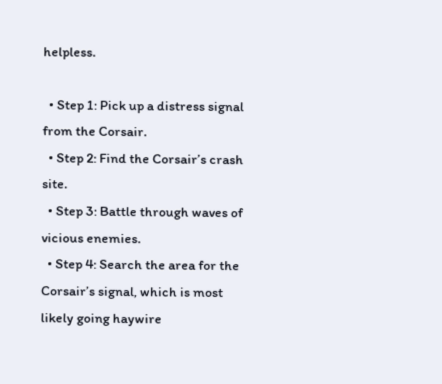helpless.

  • Step 1: Pick up a distress signal from the Corsair.
  • Step 2: Find the Corsair’s crash site.
  • Step 3: Battle through waves of vicious enemies.
  • Step 4: Search the area for the Corsair’s signal, which is most likely going haywire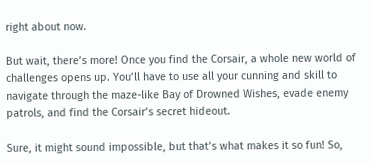right about now.

But wait, there’s more! Once you find the Corsair, a whole new world of challenges opens up. You’ll have to use all your cunning and skill to navigate through the maze-like Bay of Drowned Wishes, evade enemy patrols, and find the Corsair’s secret hideout.

Sure, it might sound impossible, but that’s what makes it so fun! So,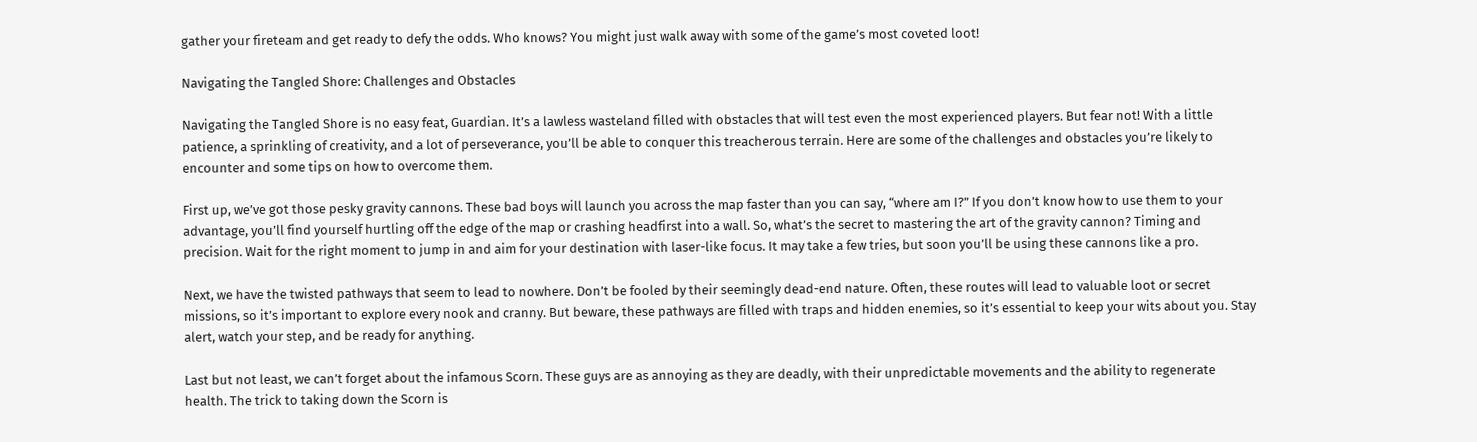gather your fireteam and get ready to defy the odds. Who knows? You might just walk away with some of the game’s most coveted loot!

Navigating the Tangled Shore: Challenges and Obstacles

Navigating the Tangled Shore is no easy feat, Guardian. It’s a lawless wasteland filled with obstacles that will test even the most experienced players. But fear not! With a little patience, a sprinkling of creativity, and a lot of perseverance, you’ll be able to conquer this treacherous terrain. Here are some of the challenges and obstacles you’re likely to encounter and some tips on how to overcome them.

First up, we’ve got those pesky gravity cannons. These bad boys will launch you across the map faster than you can say, “where am I?” If you don’t know how to use them to your advantage, you’ll find yourself hurtling off the edge of the map or crashing headfirst into a wall. So, what’s the secret to mastering the art of the gravity cannon? Timing and precision. Wait for the right moment to jump in and aim for your destination with laser-like focus. It may take a few tries, but soon you’ll be using these cannons like a pro.

Next, we have the twisted pathways that seem to lead to nowhere. Don’t be fooled by their seemingly dead-end nature. Often, these routes will lead to valuable loot or secret missions, so it’s important to explore every nook and cranny. But beware, these pathways are filled with traps and hidden enemies, so it’s essential to keep your wits about you. Stay alert, watch your step, and be ready for anything.

Last but not least, we can’t forget about the infamous Scorn. These guys are as annoying as they are deadly, with their unpredictable movements and the ability to regenerate health. The trick to taking down the Scorn is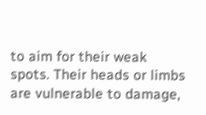to aim for their weak spots. Their heads or limbs are vulnerable to damage,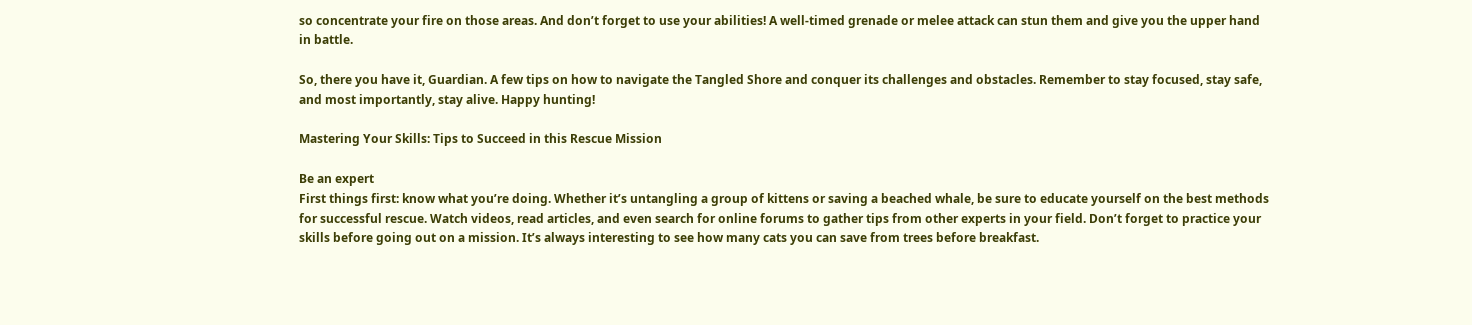so concentrate your fire on those areas. And don’t forget to use your abilities! A well-timed grenade or melee attack can stun them and give you the upper hand in battle.

So, there you have it, Guardian. A few tips on how to navigate the Tangled Shore and conquer its challenges and obstacles. Remember to stay focused, stay safe, and most importantly, stay alive. Happy hunting!

Mastering Your Skills: Tips to Succeed in this Rescue Mission

Be an expert
First things first: know what you’re doing. Whether it’s untangling a group of kittens or saving a beached whale, be sure to educate yourself on the best methods for successful rescue. Watch videos, read articles, and even search for online forums to gather tips from other experts in your field. Don’t forget to practice your skills before going out on a mission. It’s always interesting to see how many cats you can save from trees before breakfast.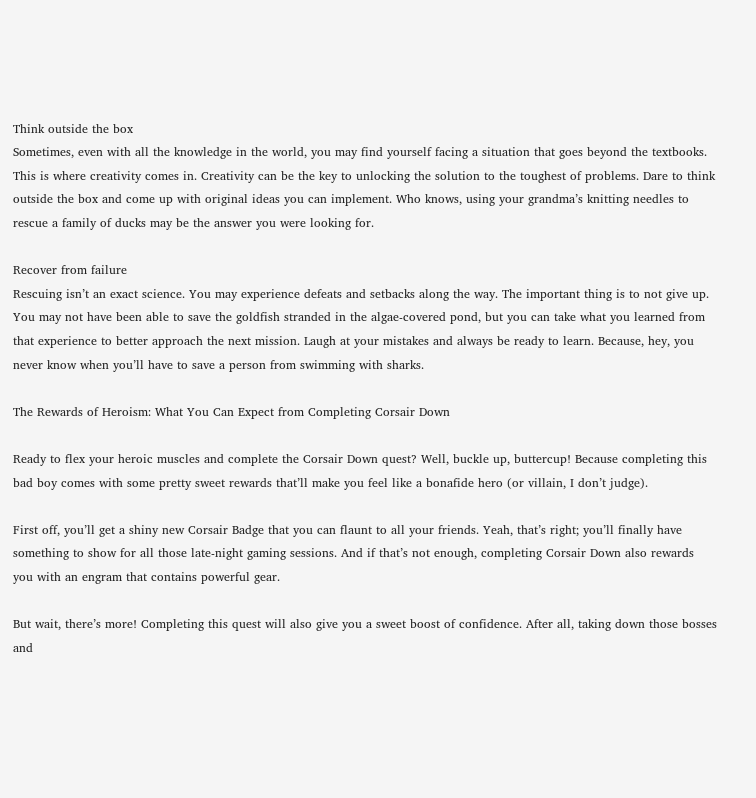Think outside the box
Sometimes, even with all the knowledge in the world, you may find yourself facing a situation that goes beyond the textbooks. This is where creativity comes in. Creativity can be the key to unlocking the solution to the toughest of problems. Dare to think outside the box and come up with original ideas you can implement. Who knows, using your grandma’s knitting needles to rescue a family of ducks may be the answer you were looking for.

Recover from failure
Rescuing isn’t an exact science. You may experience defeats and setbacks along the way. The important thing is to not give up. You may not have been able to save the goldfish stranded in the algae-covered pond, but you can take what you learned from that experience to better approach the next mission. Laugh at your mistakes and always be ready to learn. Because, hey, you never know when you’ll have to save a person from swimming with sharks.

The Rewards of Heroism: What You Can Expect from Completing Corsair Down

Ready to flex your heroic muscles and complete the Corsair Down quest? Well, buckle up, buttercup! Because completing this bad boy comes with some pretty sweet rewards that’ll make you feel like a bonafide hero (or villain, I don’t judge).

First off, you’ll get a shiny new Corsair Badge that you can flaunt to all your friends. Yeah, that’s right; you’ll finally have something to show for all those late-night gaming sessions. And if that’s not enough, completing Corsair Down also rewards you with an engram that contains powerful gear.

But wait, there’s more! Completing this quest will also give you a sweet boost of confidence. After all, taking down those bosses and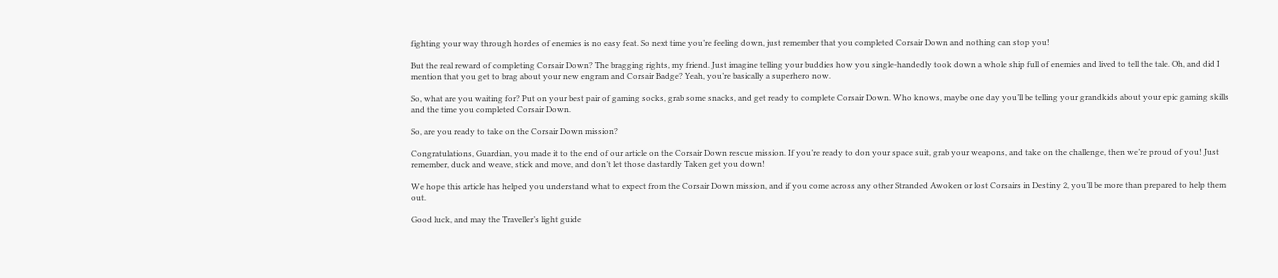fighting your way through hordes of enemies is no easy feat. So next time you’re feeling down, just remember that you completed Corsair Down and nothing can stop you!

But the real reward of completing Corsair Down? The bragging rights, my friend. Just imagine telling your buddies how you single-handedly took down a whole ship full of enemies and lived to tell the tale. Oh, and did I mention that you get to brag about your new engram and Corsair Badge? Yeah, you’re basically a superhero now.

So, what are you waiting for? Put on your best pair of gaming socks, grab some snacks, and get ready to complete Corsair Down. Who knows, maybe one day you’ll be telling your grandkids about your epic gaming skills and the time you completed Corsair Down.

So, are you ready to take on the Corsair Down mission?

Congratulations, Guardian, you made it to the end of our article on the Corsair Down rescue mission. If you’re ready to don your space suit, grab your weapons, and take on the challenge, then we’re proud of you! Just remember, duck and weave, stick and move, and don’t let those dastardly Taken get you down!

We hope this article has helped you understand what to expect from the Corsair Down mission, and if you come across any other Stranded Awoken or lost Corsairs in Destiny 2, you’ll be more than prepared to help them out.

Good luck, and may the Traveller’s light guide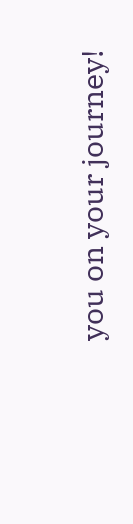you on your journey!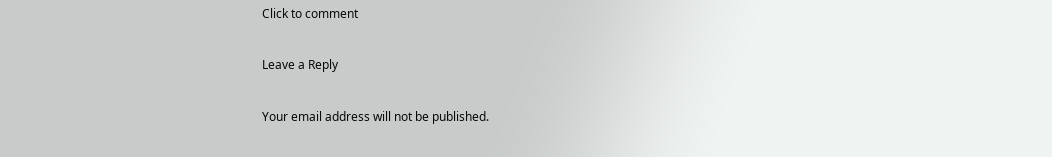Click to comment

Leave a Reply

Your email address will not be published.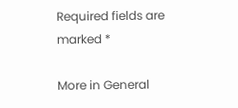Required fields are marked *

More in General